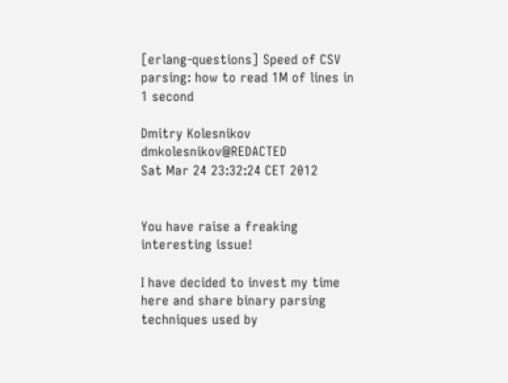[erlang-questions] Speed of CSV parsing: how to read 1M of lines in 1 second

Dmitry Kolesnikov dmkolesnikov@REDACTED
Sat Mar 24 23:32:24 CET 2012


You have raise a freaking interesting issue!

I have decided to invest my time here and share binary parsing techniques used by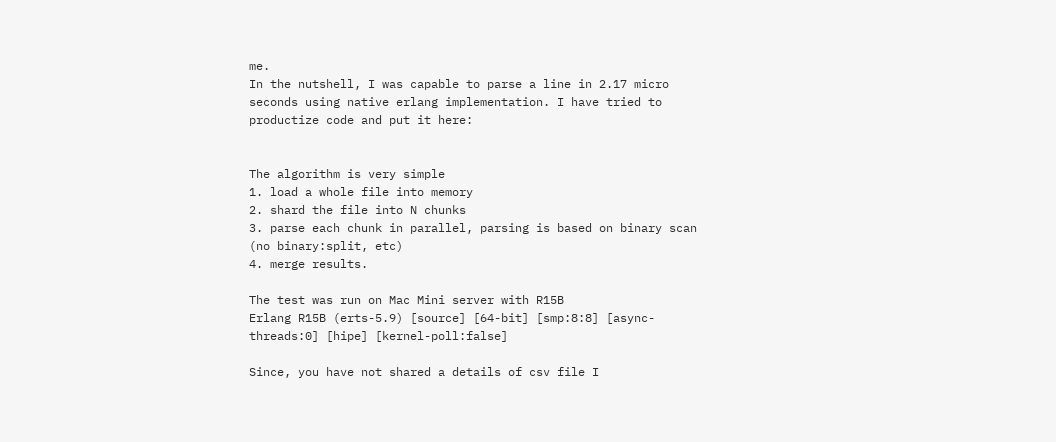me.
In the nutshell, I was capable to parse a line in 2.17 micro seconds using native erlang implementation. I have tried to productize code and put it here:


The algorithm is very simple
1. load a whole file into memory
2. shard the file into N chunks
3. parse each chunk in parallel, parsing is based on binary scan (no binary:split, etc)
4. merge results.

The test was run on Mac Mini server with R15B
Erlang R15B (erts-5.9) [source] [64-bit] [smp:8:8] [async-threads:0] [hipe] [kernel-poll:false]

Since, you have not shared a details of csv file I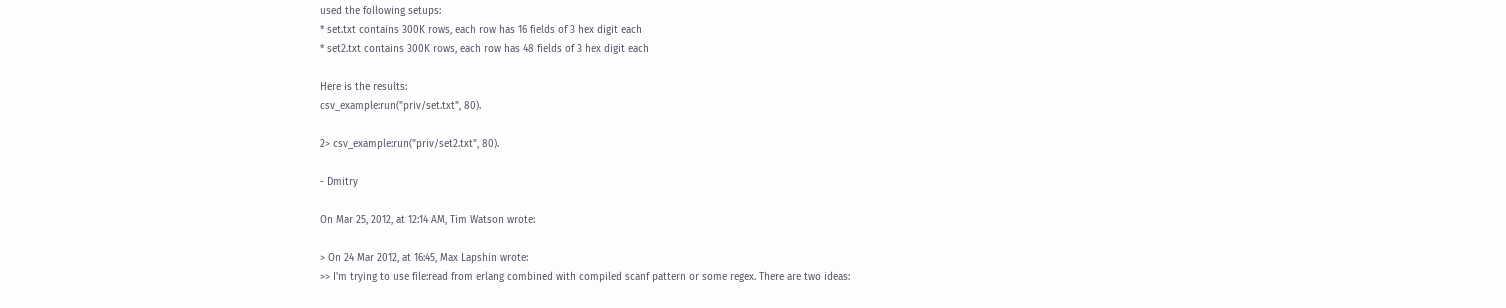used the following setups:
* set.txt contains 300K rows, each row has 16 fields of 3 hex digit each
* set2.txt contains 300K rows, each row has 48 fields of 3 hex digit each

Here is the results:
csv_example:run("priv/set.txt", 80).

2> csv_example:run("priv/set2.txt", 80).

- Dmitry

On Mar 25, 2012, at 12:14 AM, Tim Watson wrote:

> On 24 Mar 2012, at 16:45, Max Lapshin wrote:
>> I'm trying to use file:read from erlang combined with compiled scanf pattern or some regex. There are two ideas: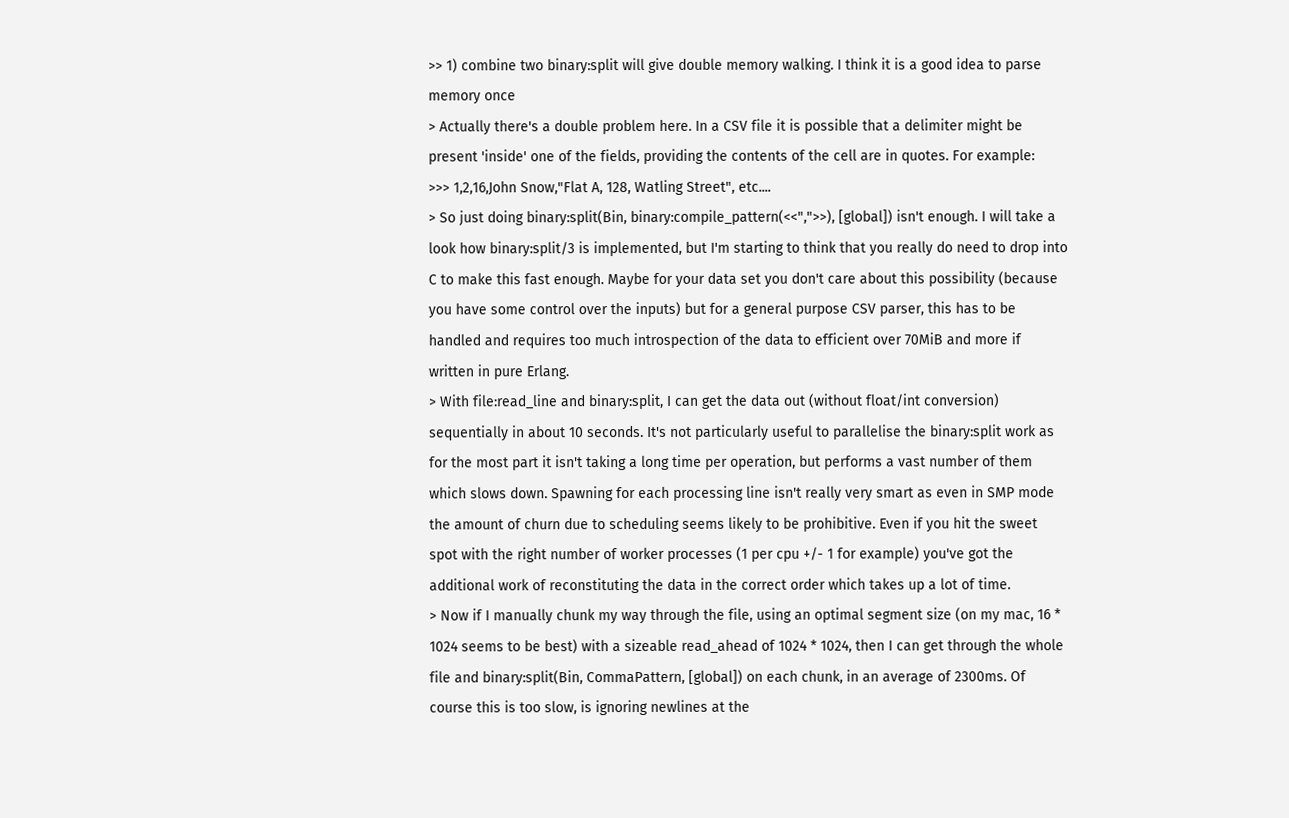>> 1) combine two binary:split will give double memory walking. I think it is a good idea to parse memory once
> Actually there's a double problem here. In a CSV file it is possible that a delimiter might be present 'inside' one of the fields, providing the contents of the cell are in quotes. For example:
>>> 1,2,16,John Snow,"Flat A, 128, Watling Street", etc....
> So just doing binary:split(Bin, binary:compile_pattern(<<",">>), [global]) isn't enough. I will take a look how binary:split/3 is implemented, but I'm starting to think that you really do need to drop into C to make this fast enough. Maybe for your data set you don't care about this possibility (because you have some control over the inputs) but for a general purpose CSV parser, this has to be handled and requires too much introspection of the data to efficient over 70MiB and more if written in pure Erlang.
> With file:read_line and binary:split, I can get the data out (without float/int conversion) sequentially in about 10 seconds. It's not particularly useful to parallelise the binary:split work as for the most part it isn't taking a long time per operation, but performs a vast number of them which slows down. Spawning for each processing line isn't really very smart as even in SMP mode the amount of churn due to scheduling seems likely to be prohibitive. Even if you hit the sweet spot with the right number of worker processes (1 per cpu +/- 1 for example) you've got the additional work of reconstituting the data in the correct order which takes up a lot of time.
> Now if I manually chunk my way through the file, using an optimal segment size (on my mac, 16 * 1024 seems to be best) with a sizeable read_ahead of 1024 * 1024, then I can get through the whole file and binary:split(Bin, CommaPattern, [global]) on each chunk, in an average of 2300ms. Of course this is too slow, is ignoring newlines at the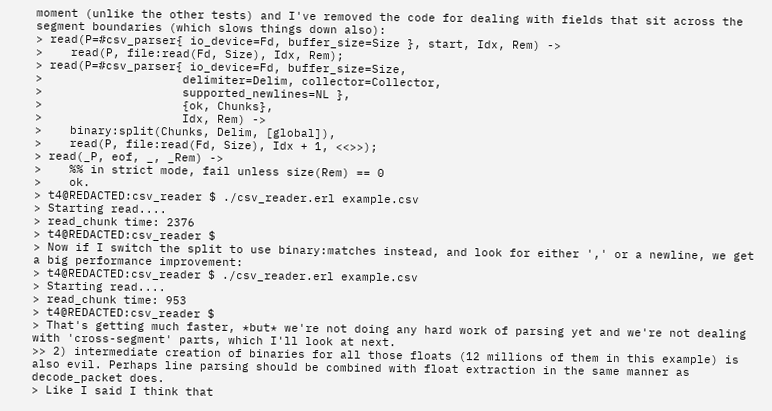moment (unlike the other tests) and I've removed the code for dealing with fields that sit across the segment boundaries (which slows things down also):
> read(P=#csv_parser{ io_device=Fd, buffer_size=Size }, start, Idx, Rem) ->
>    read(P, file:read(Fd, Size), Idx, Rem);
> read(P=#csv_parser{ io_device=Fd, buffer_size=Size,
>                    delimiter=Delim, collector=Collector,
>                    supported_newlines=NL },
>                    {ok, Chunks},
>                    Idx, Rem) ->
>    binary:split(Chunks, Delim, [global]),
>    read(P, file:read(Fd, Size), Idx + 1, <<>>);
> read(_P, eof, _, _Rem) ->
>    %% in strict mode, fail unless size(Rem) == 0
>    ok.
> t4@REDACTED:csv_reader $ ./csv_reader.erl example.csv
> Starting read....
> read_chunk time: 2376
> t4@REDACTED:csv_reader $
> Now if I switch the split to use binary:matches instead, and look for either ',' or a newline, we get a big performance improvement:
> t4@REDACTED:csv_reader $ ./csv_reader.erl example.csv
> Starting read....
> read_chunk time: 953
> t4@REDACTED:csv_reader $
> That's getting much faster, *but* we're not doing any hard work of parsing yet and we're not dealing with 'cross-segment' parts, which I'll look at next.
>> 2) intermediate creation of binaries for all those floats (12 millions of them in this example) is also evil. Perhaps line parsing should be combined with float extraction in the same manner as decode_packet does.
> Like I said I think that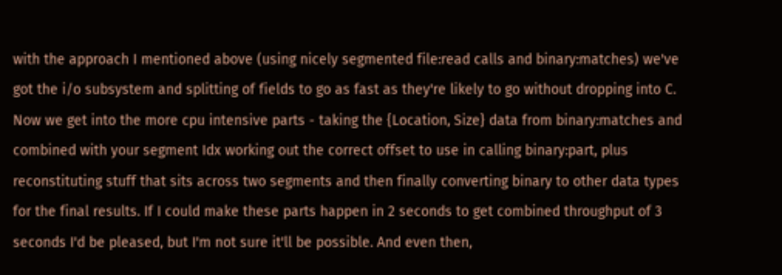with the approach I mentioned above (using nicely segmented file:read calls and binary:matches) we've got the i/o subsystem and splitting of fields to go as fast as they're likely to go without dropping into C. Now we get into the more cpu intensive parts - taking the {Location, Size} data from binary:matches and combined with your segment Idx working out the correct offset to use in calling binary:part, plus reconstituting stuff that sits across two segments and then finally converting binary to other data types for the final results. If I could make these parts happen in 2 seconds to get combined throughput of 3 seconds I'd be pleased, but I'm not sure it'll be possible. And even then,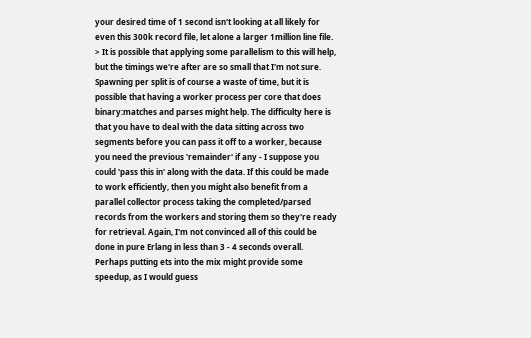your desired time of 1 second isn't looking at all likely for even this 300k record file, let alone a larger 1million line file.
> It is possible that applying some parallelism to this will help, but the timings we're after are so small that I'm not sure. Spawning per split is of course a waste of time, but it is possible that having a worker process per core that does binary:matches and parses might help. The difficulty here is that you have to deal with the data sitting across two segments before you can pass it off to a worker, because you need the previous 'remainder' if any - I suppose you could 'pass this in' along with the data. If this could be made to work efficiently, then you might also benefit from a parallel collector process taking the completed/parsed records from the workers and storing them so they're ready for retrieval. Again, I'm not convinced all of this could be done in pure Erlang in less than 3 - 4 seconds overall. Perhaps putting ets into the mix might provide some speedup, as I would guess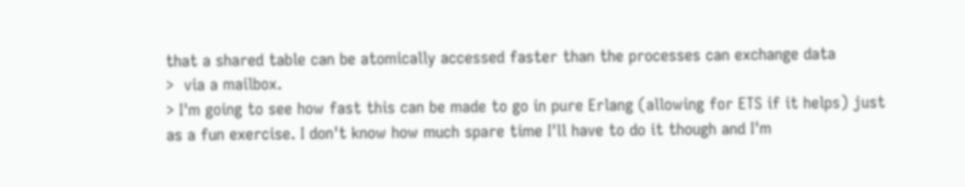that a shared table can be atomically accessed faster than the processes can exchange data
>  via a mailbox.
> I'm going to see how fast this can be made to go in pure Erlang (allowing for ETS if it helps) just as a fun exercise. I don't know how much spare time I'll have to do it though and I'm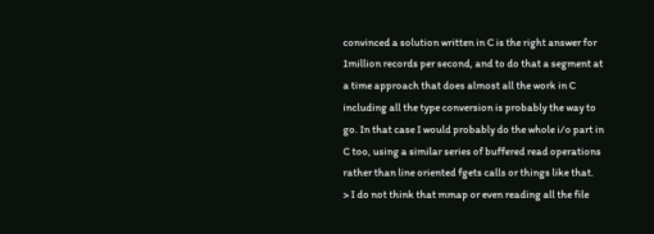convinced a solution written in C is the right answer for 1million records per second, and to do that a segment at a time approach that does almost all the work in C including all the type conversion is probably the way to go. In that case I would probably do the whole i/o part in C too, using a similar series of buffered read operations rather than line oriented fgets calls or things like that.
> I do not think that mmap or even reading all the file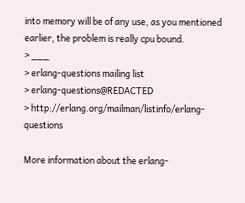into memory will be of any use, as you mentioned earlier, the problem is really cpu bound.
> ___
> erlang-questions mailing list
> erlang-questions@REDACTED
> http://erlang.org/mailman/listinfo/erlang-questions

More information about the erlang-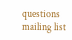questions mailing list